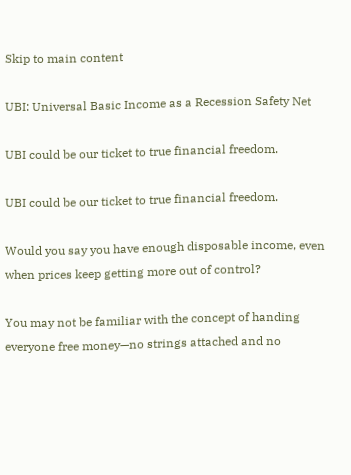Skip to main content

UBI: Universal Basic Income as a Recession Safety Net

UBI could be our ticket to true financial freedom.

UBI could be our ticket to true financial freedom.

Would you say you have enough disposable income, even when prices keep getting more out of control?

You may not be familiar with the concept of handing everyone free money—no strings attached and no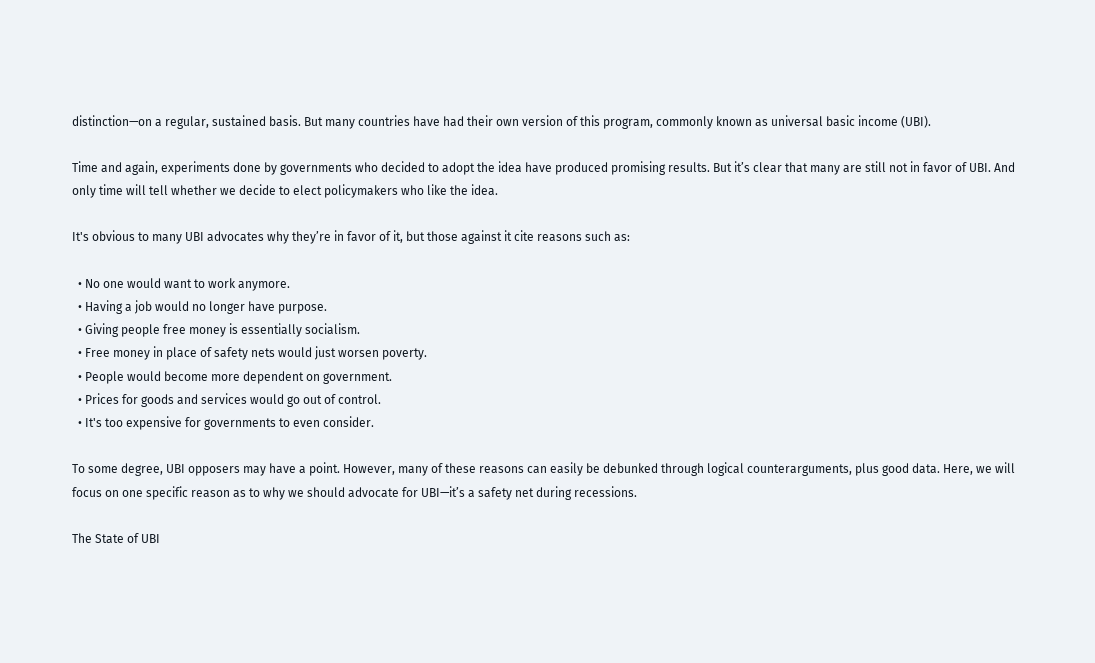distinction—on a regular, sustained basis. But many countries have had their own version of this program, commonly known as universal basic income (UBI).

Time and again, experiments done by governments who decided to adopt the idea have produced promising results. But it’s clear that many are still not in favor of UBI. And only time will tell whether we decide to elect policymakers who like the idea.

It's obvious to many UBI advocates why they’re in favor of it, but those against it cite reasons such as:

  • No one would want to work anymore.
  • Having a job would no longer have purpose.
  • Giving people free money is essentially socialism.
  • Free money in place of safety nets would just worsen poverty.
  • People would become more dependent on government.
  • Prices for goods and services would go out of control.
  • It's too expensive for governments to even consider.

To some degree, UBI opposers may have a point. However, many of these reasons can easily be debunked through logical counterarguments, plus good data. Here, we will focus on one specific reason as to why we should advocate for UBI—it’s a safety net during recessions.

The State of UBI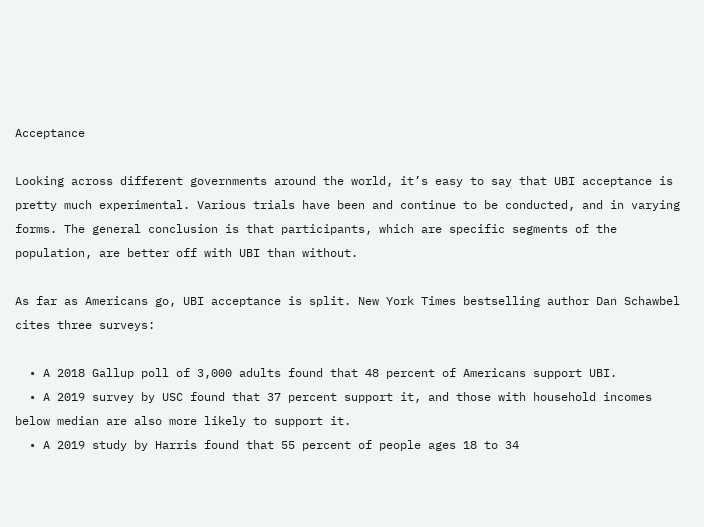Acceptance

Looking across different governments around the world, it’s easy to say that UBI acceptance is pretty much experimental. Various trials have been and continue to be conducted, and in varying forms. The general conclusion is that participants, which are specific segments of the population, are better off with UBI than without.

As far as Americans go, UBI acceptance is split. New York Times bestselling author Dan Schawbel cites three surveys:

  • A 2018 Gallup poll of 3,000 adults found that 48 percent of Americans support UBI.
  • A 2019 survey by USC found that 37 percent support it, and those with household incomes below median are also more likely to support it.
  • A 2019 study by Harris found that 55 percent of people ages 18 to 34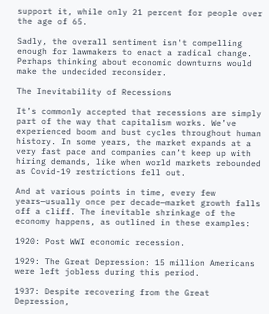support it, while only 21 percent for people over the age of 65.

Sadly, the overall sentiment isn't compelling enough for lawmakers to enact a radical change. Perhaps thinking about economic downturns would make the undecided reconsider.

The Inevitability of Recessions

It’s commonly accepted that recessions are simply part of the way that capitalism works. We’ve experienced boom and bust cycles throughout human history. In some years, the market expands at a very fast pace and companies can’t keep up with hiring demands, like when world markets rebounded as Covid-19 restrictions fell out.

And at various points in time, every few years—usually once per decade—market growth falls off a cliff. The inevitable shrinkage of the economy happens, as outlined in these examples:

1920: Post WWI economic recession.

1929: The Great Depression: 15 million Americans were left jobless during this period.

1937: Despite recovering from the Great Depression,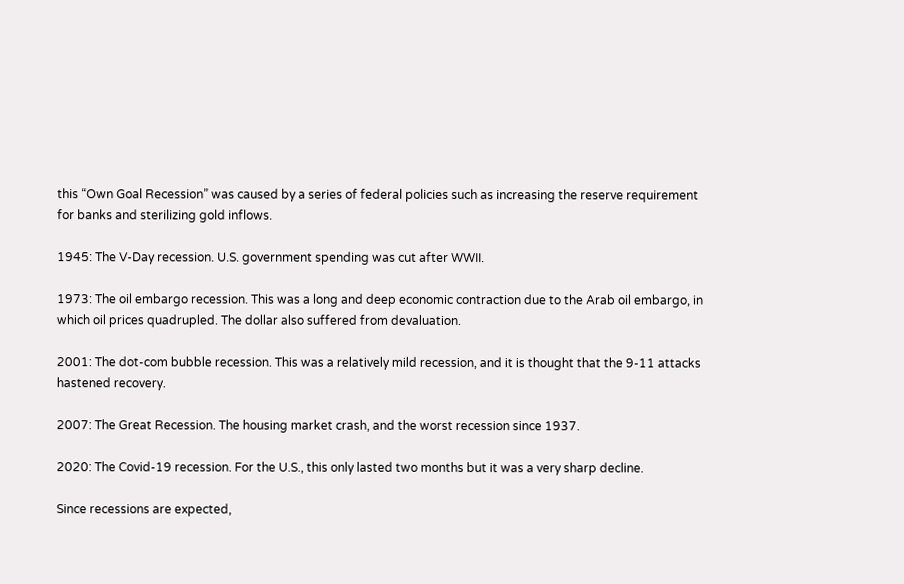this “Own Goal Recession” was caused by a series of federal policies such as increasing the reserve requirement for banks and sterilizing gold inflows.

1945: The V-Day recession. U.S. government spending was cut after WWII.

1973: The oil embargo recession. This was a long and deep economic contraction due to the Arab oil embargo, in which oil prices quadrupled. The dollar also suffered from devaluation.

2001: The dot-com bubble recession. This was a relatively mild recession, and it is thought that the 9-11 attacks hastened recovery.

2007: The Great Recession. The housing market crash, and the worst recession since 1937.

2020: The Covid-19 recession. For the U.S., this only lasted two months but it was a very sharp decline.

Since recessions are expected,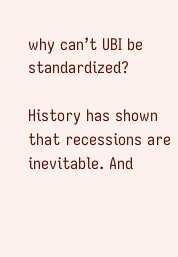why can’t UBI be standardized?

History has shown that recessions are inevitable. And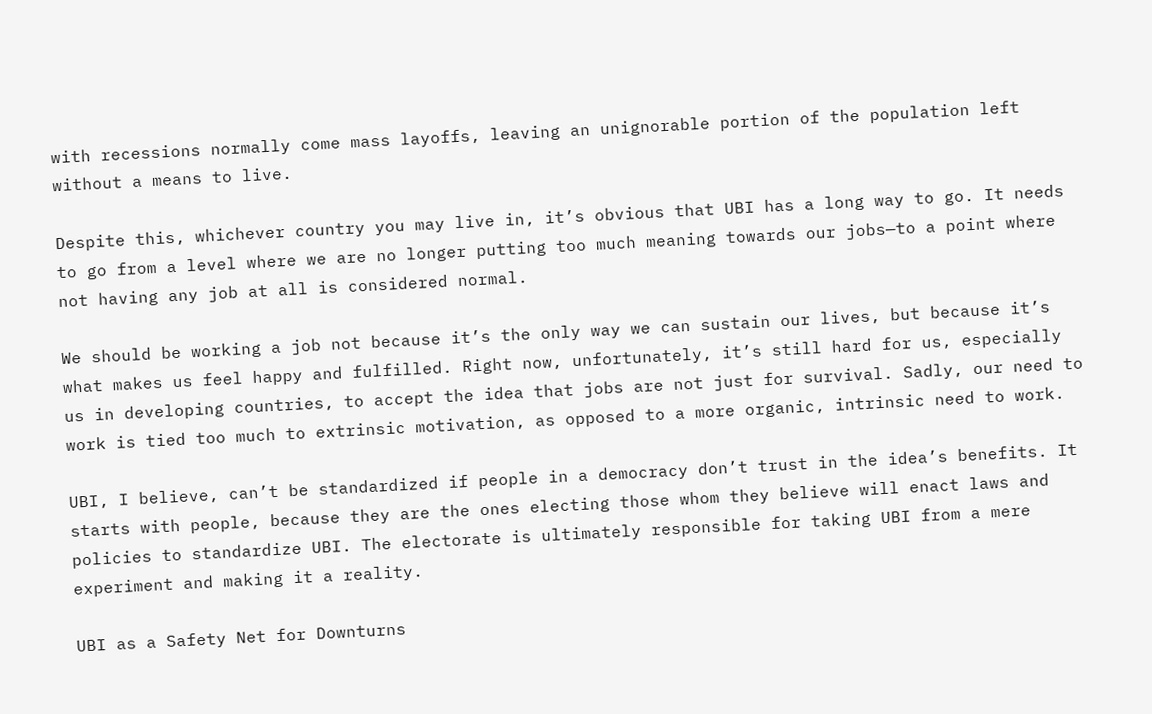with recessions normally come mass layoffs, leaving an unignorable portion of the population left without a means to live.

Despite this, whichever country you may live in, it’s obvious that UBI has a long way to go. It needs to go from a level where we are no longer putting too much meaning towards our jobs—to a point where not having any job at all is considered normal.

We should be working a job not because it’s the only way we can sustain our lives, but because it’s what makes us feel happy and fulfilled. Right now, unfortunately, it’s still hard for us, especially us in developing countries, to accept the idea that jobs are not just for survival. Sadly, our need to work is tied too much to extrinsic motivation, as opposed to a more organic, intrinsic need to work.

UBI, I believe, can’t be standardized if people in a democracy don’t trust in the idea’s benefits. It starts with people, because they are the ones electing those whom they believe will enact laws and policies to standardize UBI. The electorate is ultimately responsible for taking UBI from a mere experiment and making it a reality.

UBI as a Safety Net for Downturns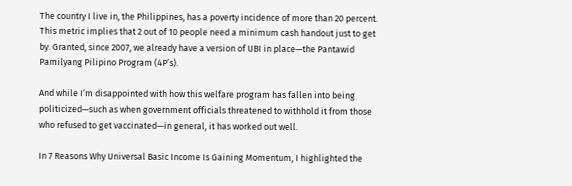The country I live in, the Philippines, has a poverty incidence of more than 20 percent. This metric implies that 2 out of 10 people need a minimum cash handout just to get by. Granted, since 2007, we already have a version of UBI in place—the Pantawid Pamilyang Pilipino Program (4P’s).

And while I’m disappointed with how this welfare program has fallen into being politicized—such as when government officials threatened to withhold it from those who refused to get vaccinated—in general, it has worked out well.

In 7 Reasons Why Universal Basic Income Is Gaining Momentum, I highlighted the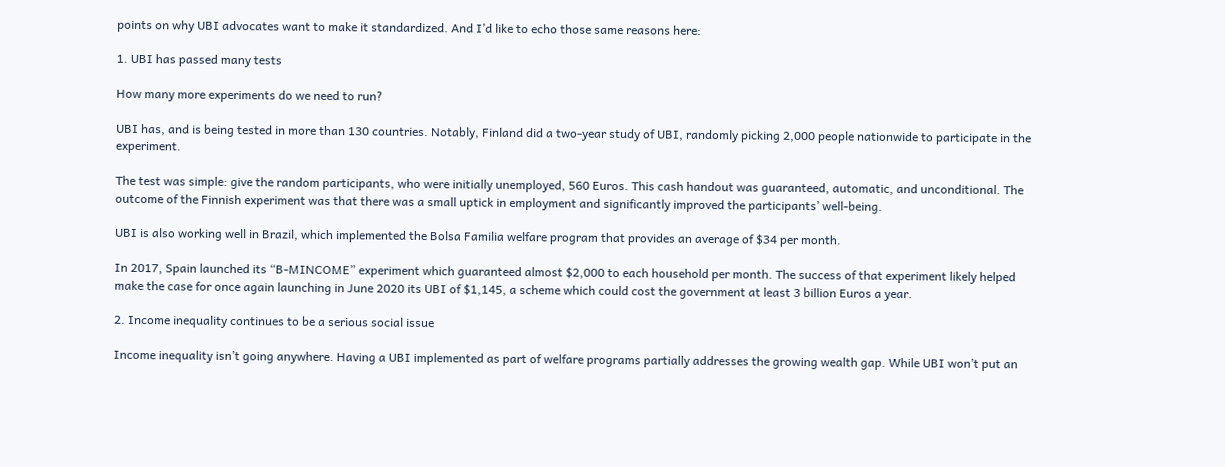points on why UBI advocates want to make it standardized. And I’d like to echo those same reasons here:

1. UBI has passed many tests

How many more experiments do we need to run?

UBI has, and is being tested in more than 130 countries. Notably, Finland did a two-year study of UBI, randomly picking 2,000 people nationwide to participate in the experiment.

The test was simple: give the random participants, who were initially unemployed, 560 Euros. This cash handout was guaranteed, automatic, and unconditional. The outcome of the Finnish experiment was that there was a small uptick in employment and significantly improved the participants’ well-being.

UBI is also working well in Brazil, which implemented the Bolsa Familia welfare program that provides an average of $34 per month.

In 2017, Spain launched its “B-MINCOME” experiment which guaranteed almost $2,000 to each household per month. The success of that experiment likely helped make the case for once again launching in June 2020 its UBI of $1,145, a scheme which could cost the government at least 3 billion Euros a year.

2. Income inequality continues to be a serious social issue

Income inequality isn’t going anywhere. Having a UBI implemented as part of welfare programs partially addresses the growing wealth gap. While UBI won’t put an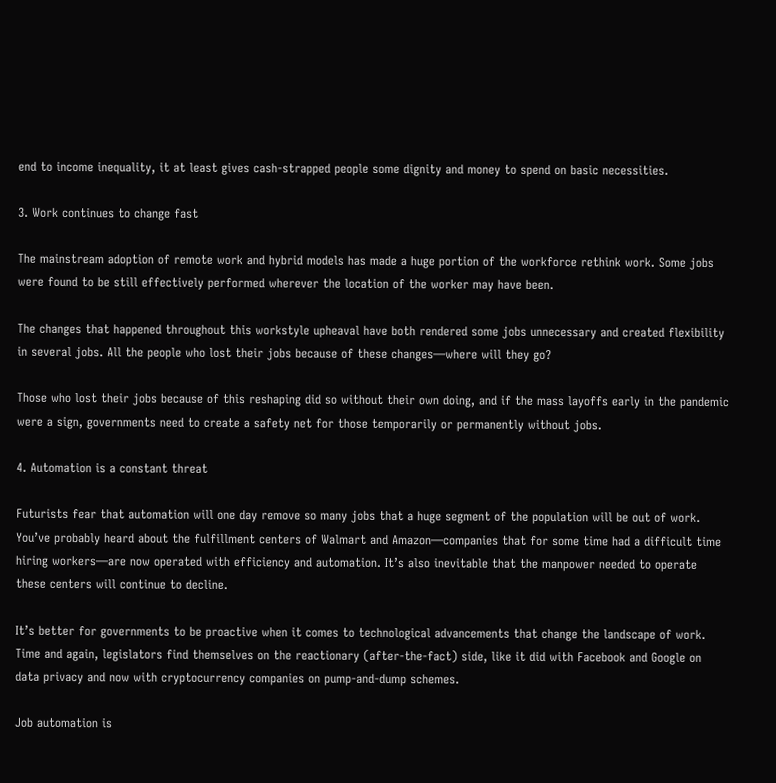end to income inequality, it at least gives cash-strapped people some dignity and money to spend on basic necessities.

3. Work continues to change fast

The mainstream adoption of remote work and hybrid models has made a huge portion of the workforce rethink work. Some jobs were found to be still effectively performed wherever the location of the worker may have been.

The changes that happened throughout this workstyle upheaval have both rendered some jobs unnecessary and created flexibility in several jobs. All the people who lost their jobs because of these changes—where will they go?

Those who lost their jobs because of this reshaping did so without their own doing, and if the mass layoffs early in the pandemic were a sign, governments need to create a safety net for those temporarily or permanently without jobs.

4. Automation is a constant threat

Futurists fear that automation will one day remove so many jobs that a huge segment of the population will be out of work. You’ve probably heard about the fulfillment centers of Walmart and Amazon—companies that for some time had a difficult time hiring workers—are now operated with efficiency and automation. It’s also inevitable that the manpower needed to operate these centers will continue to decline.

It’s better for governments to be proactive when it comes to technological advancements that change the landscape of work. Time and again, legislators find themselves on the reactionary (after-the-fact) side, like it did with Facebook and Google on data privacy and now with cryptocurrency companies on pump-and-dump schemes.

Job automation is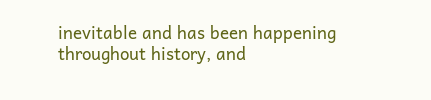inevitable and has been happening throughout history, and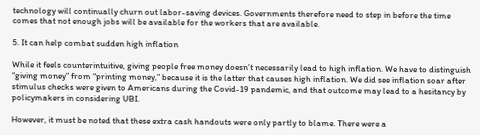technology will continually churn out labor-saving devices. Governments therefore need to step in before the time comes that not enough jobs will be available for the workers that are available.

5. It can help combat sudden high inflation

While it feels counterintuitive, giving people free money doesn’t necessarily lead to high inflation. We have to distinguish “giving money” from “printing money,” because it is the latter that causes high inflation. We did see inflation soar after stimulus checks were given to Americans during the Covid-19 pandemic, and that outcome may lead to a hesitancy by policymakers in considering UBI.

However, it must be noted that these extra cash handouts were only partly to blame. There were a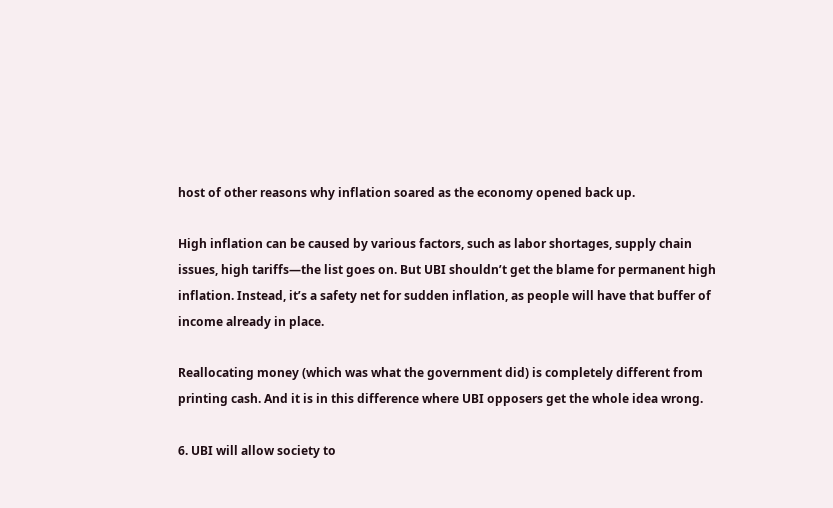host of other reasons why inflation soared as the economy opened back up.

High inflation can be caused by various factors, such as labor shortages, supply chain issues, high tariffs—the list goes on. But UBI shouldn’t get the blame for permanent high inflation. Instead, it’s a safety net for sudden inflation, as people will have that buffer of income already in place.

Reallocating money (which was what the government did) is completely different from printing cash. And it is in this difference where UBI opposers get the whole idea wrong.

6. UBI will allow society to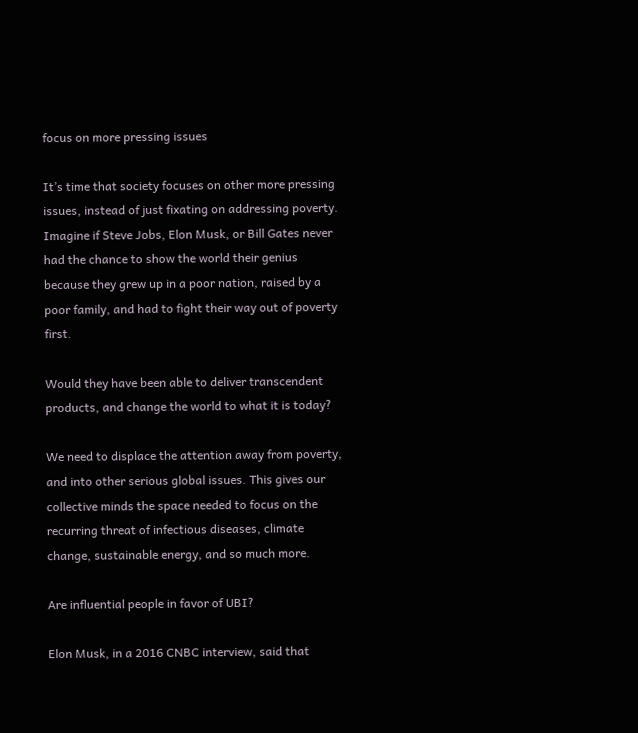focus on more pressing issues

It’s time that society focuses on other more pressing issues, instead of just fixating on addressing poverty. Imagine if Steve Jobs, Elon Musk, or Bill Gates never had the chance to show the world their genius because they grew up in a poor nation, raised by a poor family, and had to fight their way out of poverty first.

Would they have been able to deliver transcendent products, and change the world to what it is today?

We need to displace the attention away from poverty, and into other serious global issues. This gives our collective minds the space needed to focus on the recurring threat of infectious diseases, climate change, sustainable energy, and so much more.

Are influential people in favor of UBI?

Elon Musk, in a 2016 CNBC interview, said that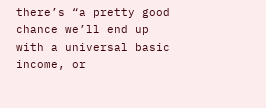there’s “a pretty good chance we’ll end up with a universal basic income, or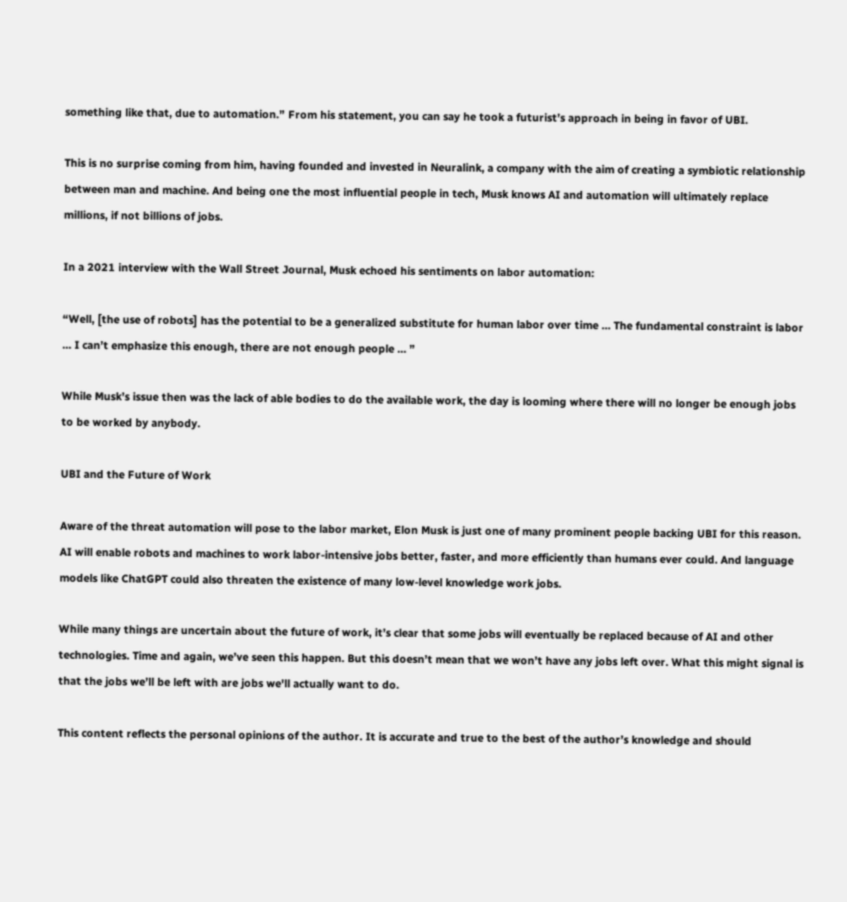something like that, due to automation.” From his statement, you can say he took a futurist’s approach in being in favor of UBI.

This is no surprise coming from him, having founded and invested in Neuralink, a company with the aim of creating a symbiotic relationship between man and machine. And being one the most influential people in tech, Musk knows AI and automation will ultimately replace millions, if not billions of jobs.

In a 2021 interview with the Wall Street Journal, Musk echoed his sentiments on labor automation:

“Well, [the use of robots] has the potential to be a generalized substitute for human labor over time … The fundamental constraint is labor … I can’t emphasize this enough, there are not enough people … ”

While Musk’s issue then was the lack of able bodies to do the available work, the day is looming where there will no longer be enough jobs to be worked by anybody.

UBI and the Future of Work

Aware of the threat automation will pose to the labor market, Elon Musk is just one of many prominent people backing UBI for this reason. AI will enable robots and machines to work labor-intensive jobs better, faster, and more efficiently than humans ever could. And language models like ChatGPT could also threaten the existence of many low-level knowledge work jobs.

While many things are uncertain about the future of work, it’s clear that some jobs will eventually be replaced because of AI and other technologies. Time and again, we’ve seen this happen. But this doesn’t mean that we won’t have any jobs left over. What this might signal is that the jobs we’ll be left with are jobs we'll actually want to do.

This content reflects the personal opinions of the author. It is accurate and true to the best of the author’s knowledge and should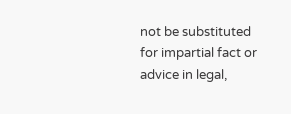not be substituted for impartial fact or advice in legal,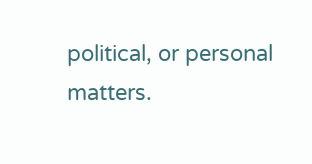political, or personal matters.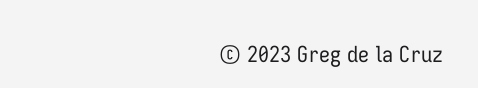© 2023 Greg de la Cruz